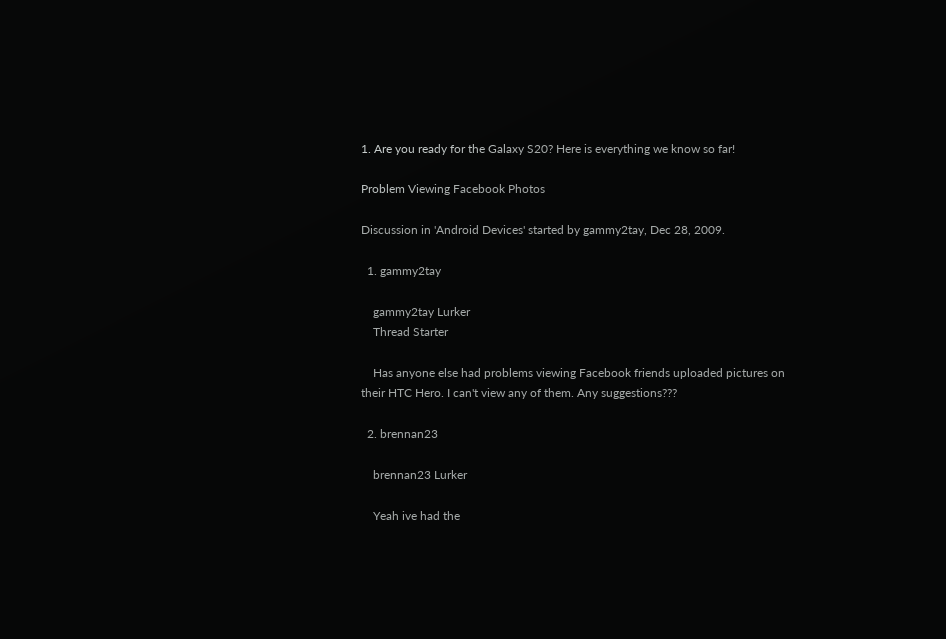1. Are you ready for the Galaxy S20? Here is everything we know so far!

Problem Viewing Facebook Photos

Discussion in 'Android Devices' started by gammy2tay, Dec 28, 2009.

  1. gammy2tay

    gammy2tay Lurker
    Thread Starter

    Has anyone else had problems viewing Facebook friends uploaded pictures on their HTC Hero. I can't view any of them. Any suggestions???

  2. brennan23

    brennan23 Lurker

    Yeah ive had the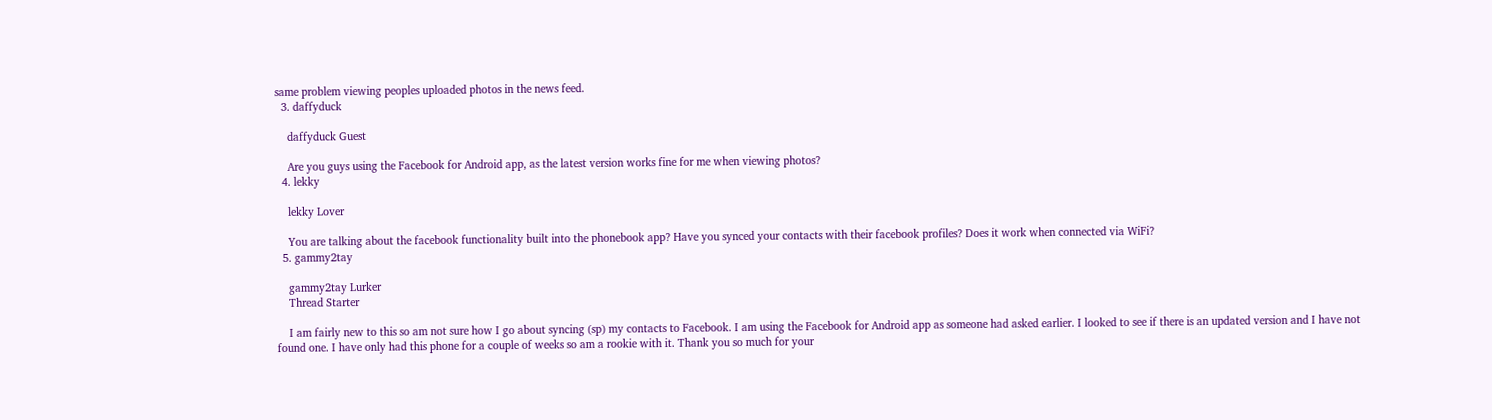same problem viewing peoples uploaded photos in the news feed.
  3. daffyduck

    daffyduck Guest

    Are you guys using the Facebook for Android app, as the latest version works fine for me when viewing photos?
  4. lekky

    lekky Lover

    You are talking about the facebook functionality built into the phonebook app? Have you synced your contacts with their facebook profiles? Does it work when connected via WiFi?
  5. gammy2tay

    gammy2tay Lurker
    Thread Starter

    I am fairly new to this so am not sure how I go about syncing (sp) my contacts to Facebook. I am using the Facebook for Android app as someone had asked earlier. I looked to see if there is an updated version and I have not found one. I have only had this phone for a couple of weeks so am a rookie with it. Thank you so much for your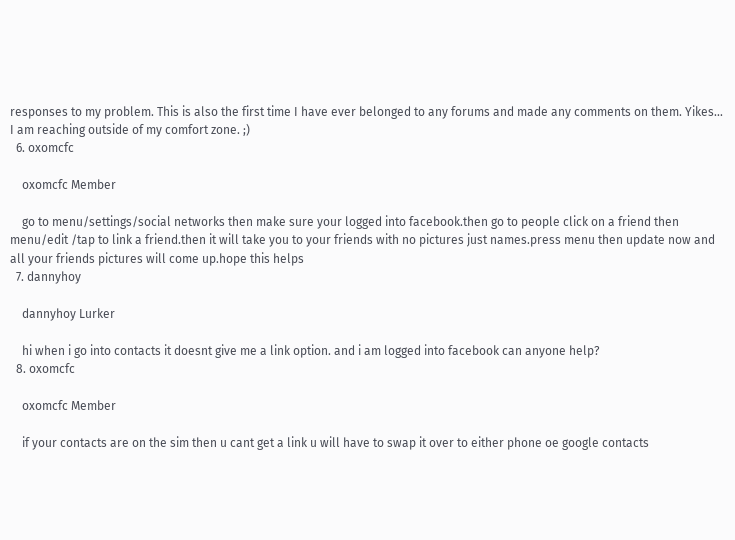responses to my problem. This is also the first time I have ever belonged to any forums and made any comments on them. Yikes... I am reaching outside of my comfort zone. ;)
  6. oxomcfc

    oxomcfc Member

    go to menu/settings/social networks then make sure your logged into facebook.then go to people click on a friend then menu/edit /tap to link a friend.then it will take you to your friends with no pictures just names.press menu then update now and all your friends pictures will come up.hope this helps
  7. dannyhoy

    dannyhoy Lurker

    hi when i go into contacts it doesnt give me a link option. and i am logged into facebook can anyone help?
  8. oxomcfc

    oxomcfc Member

    if your contacts are on the sim then u cant get a link u will have to swap it over to either phone oe google contacts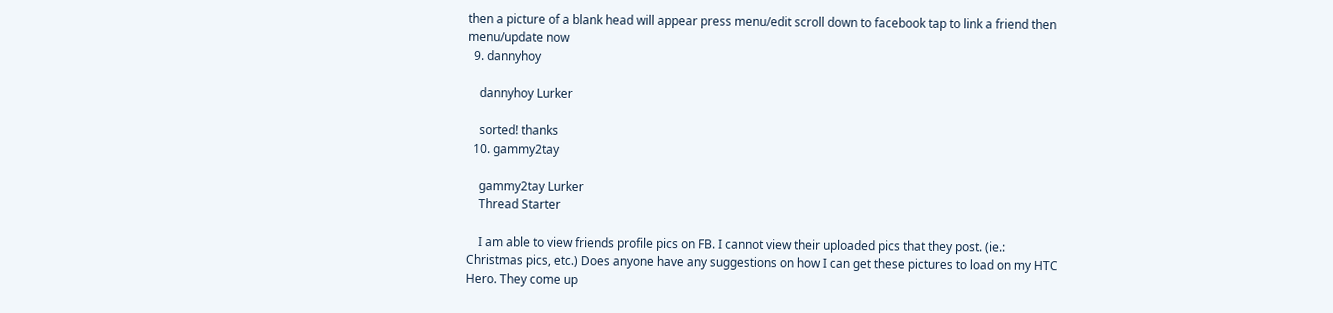then a picture of a blank head will appear press menu/edit scroll down to facebook tap to link a friend then menu/update now
  9. dannyhoy

    dannyhoy Lurker

    sorted! thanks
  10. gammy2tay

    gammy2tay Lurker
    Thread Starter

    I am able to view friends profile pics on FB. I cannot view their uploaded pics that they post. (ie.: Christmas pics, etc.) Does anyone have any suggestions on how I can get these pictures to load on my HTC Hero. They come up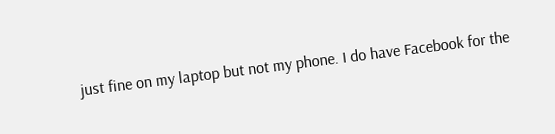just fine on my laptop but not my phone. I do have Facebook for the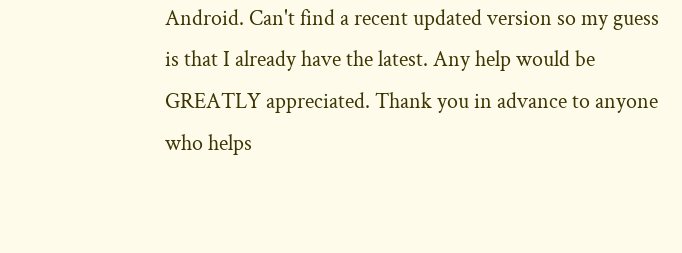Android. Can't find a recent updated version so my guess is that I already have the latest. Any help would be GREATLY appreciated. Thank you in advance to anyone who helps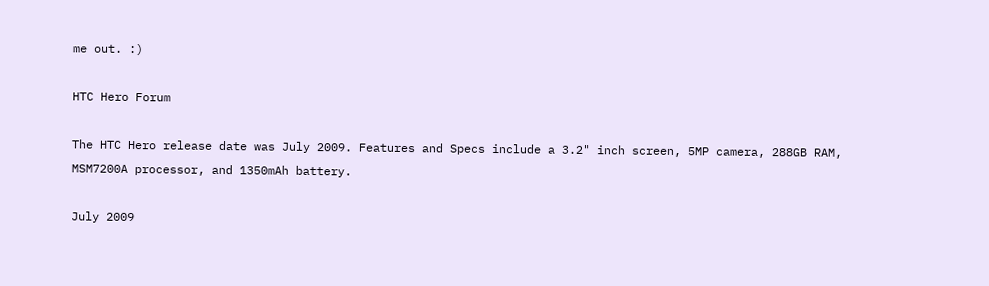me out. :)

HTC Hero Forum

The HTC Hero release date was July 2009. Features and Specs include a 3.2" inch screen, 5MP camera, 288GB RAM, MSM7200A processor, and 1350mAh battery.

July 2009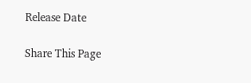Release Date

Share This Page